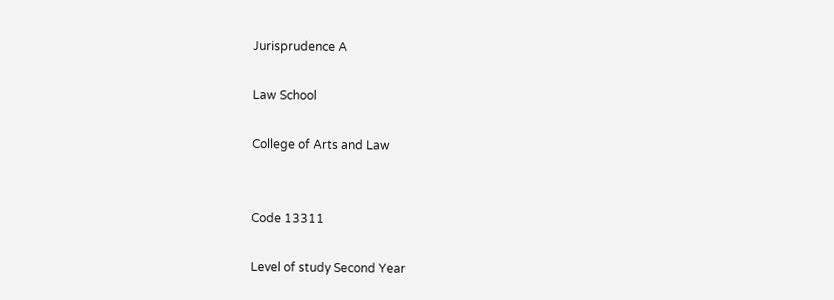Jurisprudence A

Law School

College of Arts and Law


Code 13311

Level of study Second Year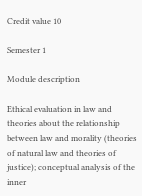Credit value 10

Semester 1

Module description

Ethical evaluation in law and theories about the relationship between law and morality (theories of natural law and theories of justice); conceptual analysis of the inner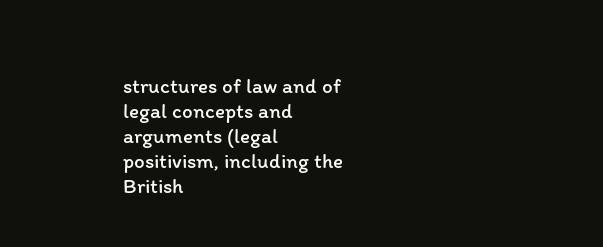structures of law and of legal concepts and arguments (legal positivism, including the British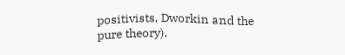positivists, Dworkin and the pure theory).